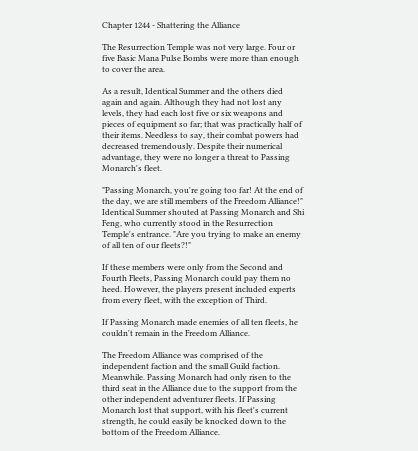Chapter 1244 - Shattering the Alliance

The Resurrection Temple was not very large. Four or five Basic Mana Pulse Bombs were more than enough to cover the area.

As a result, Identical Summer and the others died again and again. Although they had not lost any levels, they had each lost five or six weapons and pieces of equipment so far; that was practically half of their items. Needless to say, their combat powers had decreased tremendously. Despite their numerical advantage, they were no longer a threat to Passing Monarch's fleet.

"Passing Monarch, you're going too far! At the end of the day, we are still members of the Freedom Alliance!" Identical Summer shouted at Passing Monarch and Shi Feng, who currently stood in the Resurrection Temple's entrance. "Are you trying to make an enemy of all ten of our fleets?!"

If these members were only from the Second and Fourth Fleets, Passing Monarch could pay them no heed. However, the players present included experts from every fleet, with the exception of Third.

If Passing Monarch made enemies of all ten fleets, he couldn't remain in the Freedom Alliance.

The Freedom Alliance was comprised of the independent faction and the small Guild faction. Meanwhile. Passing Monarch had only risen to the third seat in the Alliance due to the support from the other independent adventurer fleets. If Passing Monarch lost that support, with his fleet's current strength, he could easily be knocked down to the bottom of the Freedom Alliance.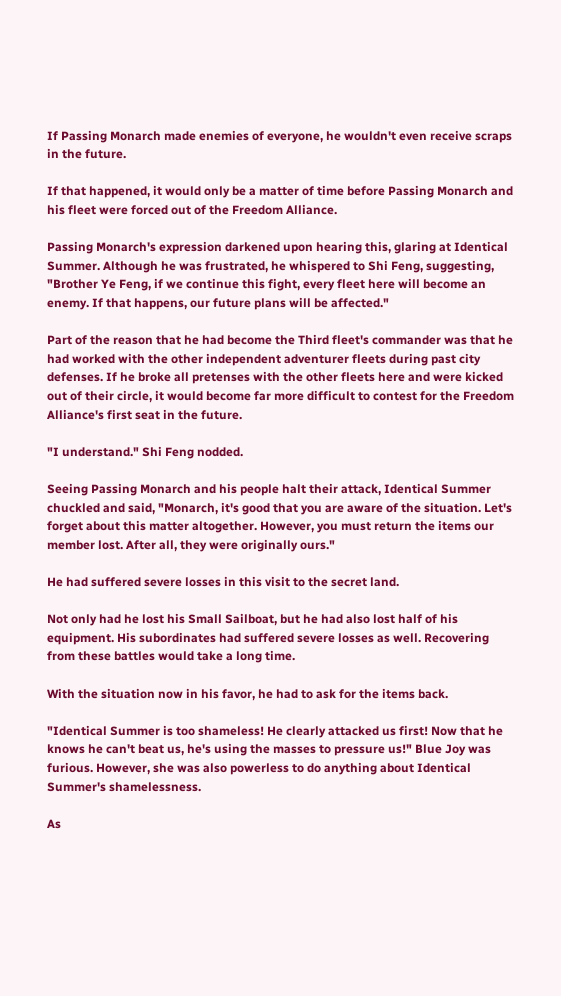If Passing Monarch made enemies of everyone, he wouldn't even receive scraps in the future.

If that happened, it would only be a matter of time before Passing Monarch and his fleet were forced out of the Freedom Alliance.

Passing Monarch's expression darkened upon hearing this, glaring at Identical Summer. Although he was frustrated, he whispered to Shi Feng, suggesting, "Brother Ye Feng, if we continue this fight, every fleet here will become an enemy. If that happens, our future plans will be affected."

Part of the reason that he had become the Third fleet's commander was that he had worked with the other independent adventurer fleets during past city defenses. If he broke all pretenses with the other fleets here and were kicked out of their circle, it would become far more difficult to contest for the Freedom Alliance's first seat in the future.

"I understand." Shi Feng nodded.

Seeing Passing Monarch and his people halt their attack, Identical Summer chuckled and said, "Monarch, it's good that you are aware of the situation. Let's forget about this matter altogether. However, you must return the items our member lost. After all, they were originally ours."

He had suffered severe losses in this visit to the secret land.

Not only had he lost his Small Sailboat, but he had also lost half of his equipment. His subordinates had suffered severe losses as well. Recovering from these battles would take a long time.

With the situation now in his favor, he had to ask for the items back.

"Identical Summer is too shameless! He clearly attacked us first! Now that he knows he can't beat us, he's using the masses to pressure us!" Blue Joy was furious. However, she was also powerless to do anything about Identical Summer's shamelessness.

As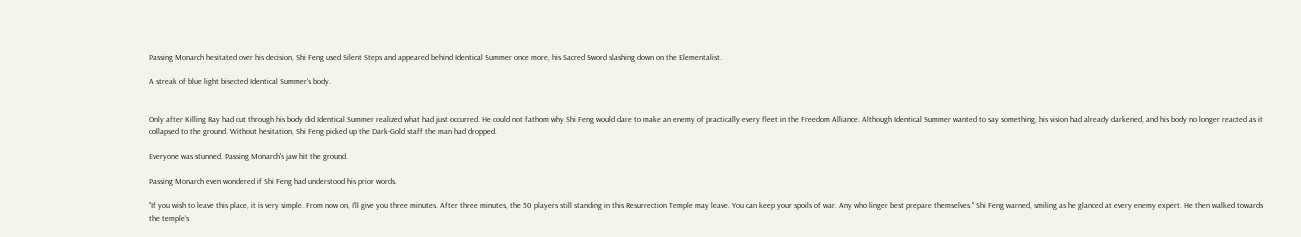Passing Monarch hesitated over his decision, Shi Feng used Silent Steps and appeared behind Identical Summer once more, his Sacred Sword slashing down on the Elementalist.

A streak of blue light bisected Identical Summer's body.


Only after Killing Ray had cut through his body did Identical Summer realized what had just occurred. He could not fathom why Shi Feng would dare to make an enemy of practically every fleet in the Freedom Alliance. Although Identical Summer wanted to say something, his vision had already darkened, and his body no longer reacted as it collapsed to the ground. Without hesitation, Shi Feng picked up the Dark-Gold staff the man had dropped.

Everyone was stunned. Passing Monarch's jaw hit the ground.

Passing Monarch even wondered if Shi Feng had understood his prior words.

"If you wish to leave this place, it is very simple. From now on, I'll give you three minutes. After three minutes, the 50 players still standing in this Resurrection Temple may leave. You can keep your spoils of war. Any who linger best prepare themselves." Shi Feng warned, smiling as he glanced at every enemy expert. He then walked towards the temple's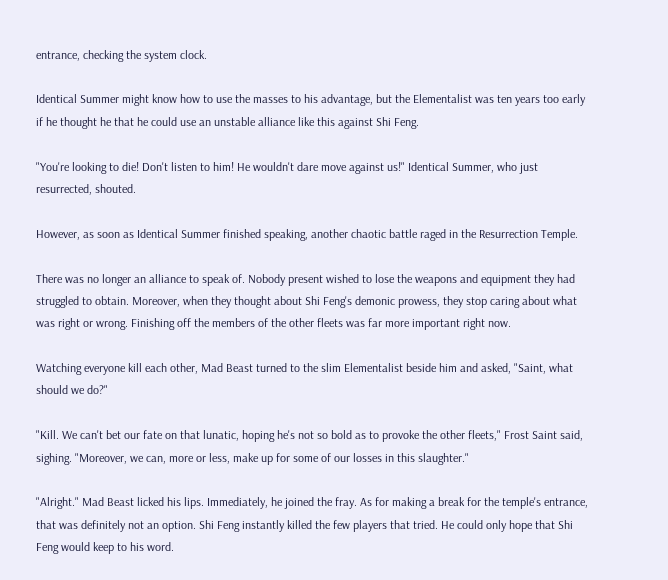entrance, checking the system clock.

Identical Summer might know how to use the masses to his advantage, but the Elementalist was ten years too early if he thought he that he could use an unstable alliance like this against Shi Feng.

"You're looking to die! Don't listen to him! He wouldn't dare move against us!" Identical Summer, who just resurrected, shouted.

However, as soon as Identical Summer finished speaking, another chaotic battle raged in the Resurrection Temple.

There was no longer an alliance to speak of. Nobody present wished to lose the weapons and equipment they had struggled to obtain. Moreover, when they thought about Shi Feng's demonic prowess, they stop caring about what was right or wrong. Finishing off the members of the other fleets was far more important right now.

Watching everyone kill each other, Mad Beast turned to the slim Elementalist beside him and asked, "Saint, what should we do?"

"Kill. We can't bet our fate on that lunatic, hoping he's not so bold as to provoke the other fleets," Frost Saint said, sighing. "Moreover, we can, more or less, make up for some of our losses in this slaughter."

"Alright." Mad Beast licked his lips. Immediately, he joined the fray. As for making a break for the temple's entrance, that was definitely not an option. Shi Feng instantly killed the few players that tried. He could only hope that Shi Feng would keep to his word.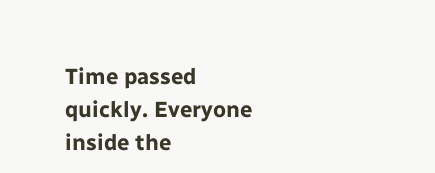Time passed quickly. Everyone inside the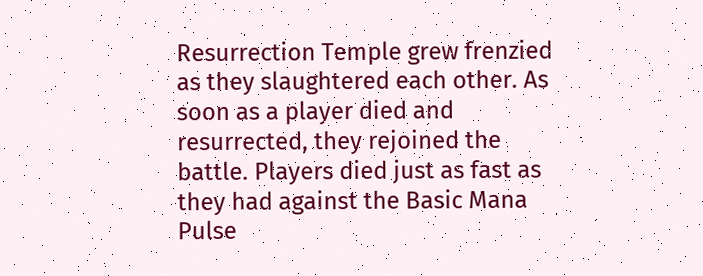Resurrection Temple grew frenzied as they slaughtered each other. As soon as a player died and resurrected, they rejoined the battle. Players died just as fast as they had against the Basic Mana Pulse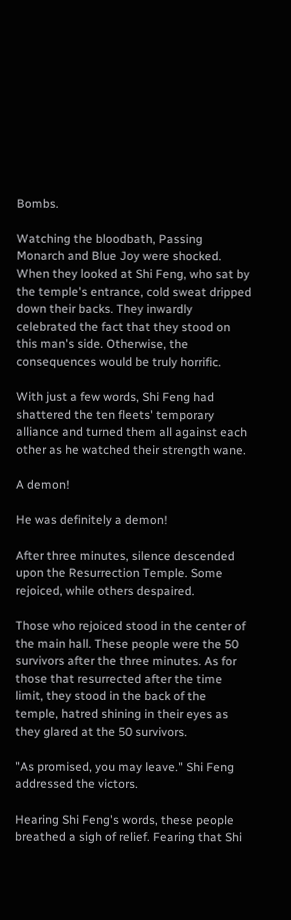Bombs.

Watching the bloodbath, Passing Monarch and Blue Joy were shocked. When they looked at Shi Feng, who sat by the temple's entrance, cold sweat dripped down their backs. They inwardly celebrated the fact that they stood on this man's side. Otherwise, the consequences would be truly horrific.

With just a few words, Shi Feng had shattered the ten fleets' temporary alliance and turned them all against each other as he watched their strength wane.

A demon!

He was definitely a demon!

After three minutes, silence descended upon the Resurrection Temple. Some rejoiced, while others despaired.

Those who rejoiced stood in the center of the main hall. These people were the 50 survivors after the three minutes. As for those that resurrected after the time limit, they stood in the back of the temple, hatred shining in their eyes as they glared at the 50 survivors.

"As promised, you may leave." Shi Feng addressed the victors.

Hearing Shi Feng's words, these people breathed a sigh of relief. Fearing that Shi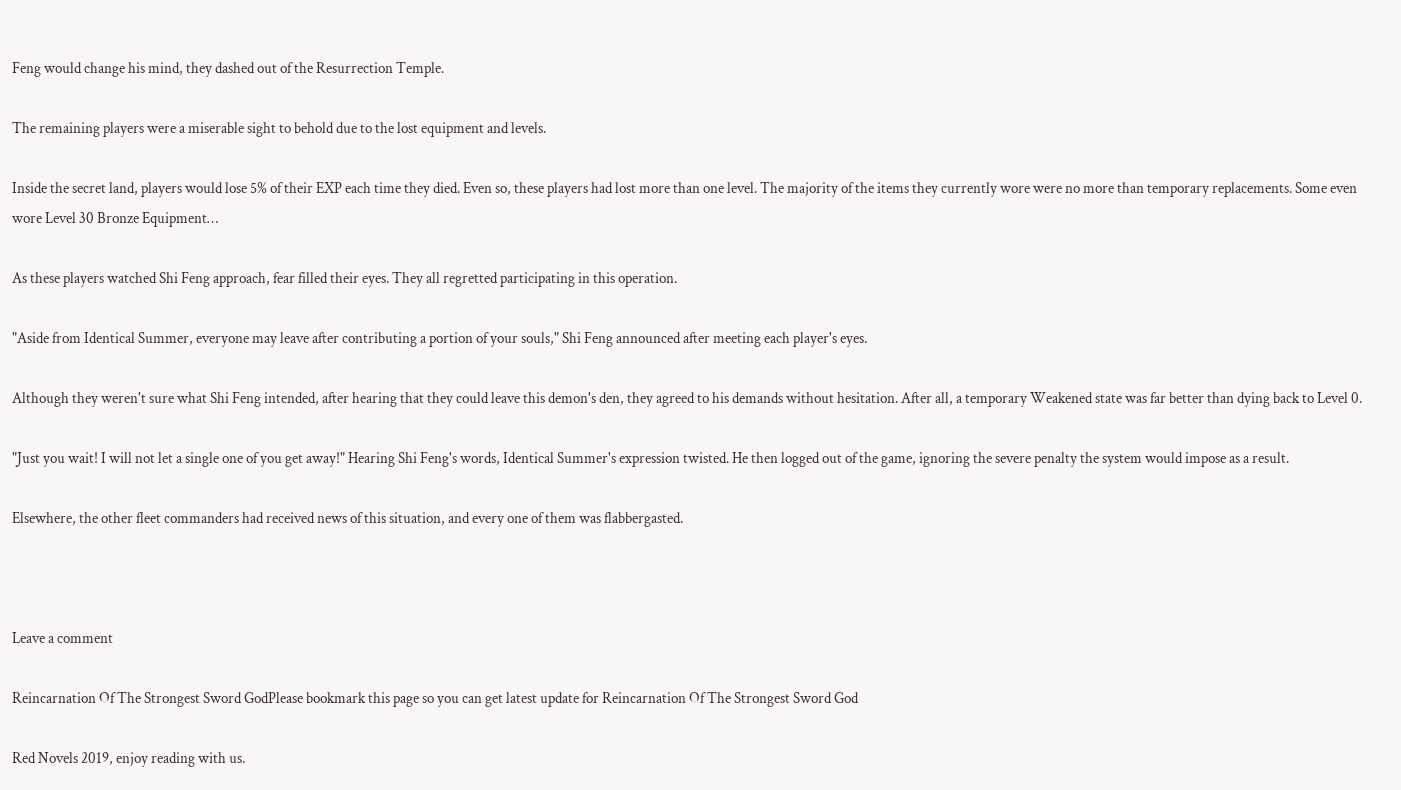Feng would change his mind, they dashed out of the Resurrection Temple.

The remaining players were a miserable sight to behold due to the lost equipment and levels.

Inside the secret land, players would lose 5% of their EXP each time they died. Even so, these players had lost more than one level. The majority of the items they currently wore were no more than temporary replacements. Some even wore Level 30 Bronze Equipment…

As these players watched Shi Feng approach, fear filled their eyes. They all regretted participating in this operation.

"Aside from Identical Summer, everyone may leave after contributing a portion of your souls," Shi Feng announced after meeting each player's eyes.

Although they weren't sure what Shi Feng intended, after hearing that they could leave this demon's den, they agreed to his demands without hesitation. After all, a temporary Weakened state was far better than dying back to Level 0.

"Just you wait! I will not let a single one of you get away!" Hearing Shi Feng's words, Identical Summer's expression twisted. He then logged out of the game, ignoring the severe penalty the system would impose as a result.

Elsewhere, the other fleet commanders had received news of this situation, and every one of them was flabbergasted.



Leave a comment

Reincarnation Of The Strongest Sword GodPlease bookmark this page so you can get latest update for Reincarnation Of The Strongest Sword God

Red Novels 2019, enjoy reading with us.